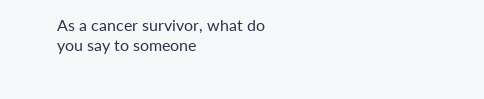As a cancer survivor, what do you say to someone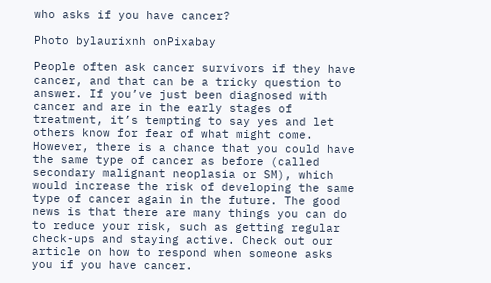who asks if you have cancer?

Photo bylaurixnh onPixabay

People often ask cancer survivors if they have cancer, and that can be a tricky question to answer. If you’ve just been diagnosed with cancer and are in the early stages of treatment, it’s tempting to say yes and let others know for fear of what might come. However, there is a chance that you could have the same type of cancer as before (called secondary malignant neoplasia or SM), which would increase the risk of developing the same type of cancer again in the future. The good news is that there are many things you can do to reduce your risk, such as getting regular check-ups and staying active. Check out our article on how to respond when someone asks you if you have cancer.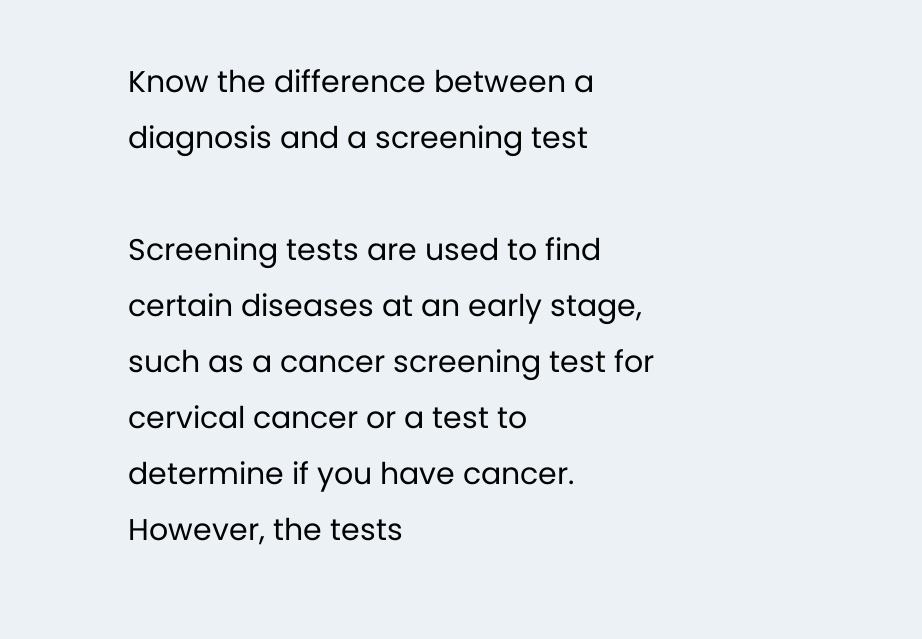Know the difference between a diagnosis and a screening test

Screening tests are used to find certain diseases at an early stage, such as a cancer screening test for cervical cancer or a test to determine if you have cancer. However, the tests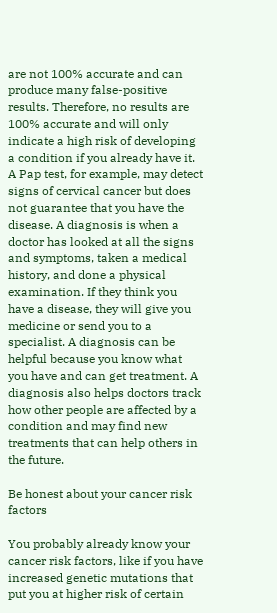are not 100% accurate and can produce many false-positive results. Therefore, no results are 100% accurate and will only indicate a high risk of developing a condition if you already have it. A Pap test, for example, may detect signs of cervical cancer but does not guarantee that you have the disease. A diagnosis is when a doctor has looked at all the signs and symptoms, taken a medical history, and done a physical examination. If they think you have a disease, they will give you medicine or send you to a specialist. A diagnosis can be helpful because you know what you have and can get treatment. A diagnosis also helps doctors track how other people are affected by a condition and may find new treatments that can help others in the future.

Be honest about your cancer risk factors

You probably already know your cancer risk factors, like if you have increased genetic mutations that put you at higher risk of certain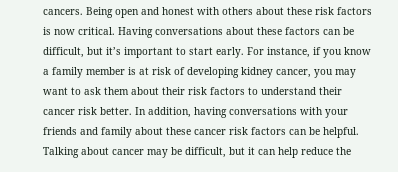cancers. Being open and honest with others about these risk factors is now critical. Having conversations about these factors can be difficult, but it’s important to start early. For instance, if you know a family member is at risk of developing kidney cancer, you may want to ask them about their risk factors to understand their cancer risk better. In addition, having conversations with your friends and family about these cancer risk factors can be helpful. Talking about cancer may be difficult, but it can help reduce the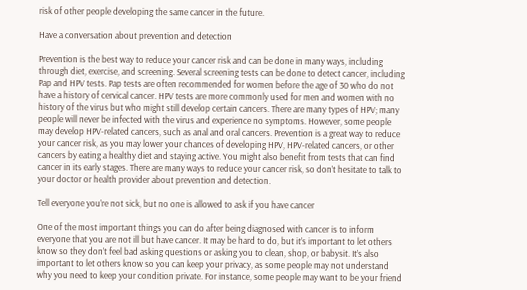risk of other people developing the same cancer in the future.

Have a conversation about prevention and detection

Prevention is the best way to reduce your cancer risk and can be done in many ways, including through diet, exercise, and screening. Several screening tests can be done to detect cancer, including Pap and HPV tests. Pap tests are often recommended for women before the age of 30 who do not have a history of cervical cancer. HPV tests are more commonly used for men and women with no history of the virus but who might still develop certain cancers. There are many types of HPV; many people will never be infected with the virus and experience no symptoms. However, some people may develop HPV-related cancers, such as anal and oral cancers. Prevention is a great way to reduce your cancer risk, as you may lower your chances of developing HPV, HPV-related cancers, or other cancers by eating a healthy diet and staying active. You might also benefit from tests that can find cancer in its early stages. There are many ways to reduce your cancer risk, so don’t hesitate to talk to your doctor or health provider about prevention and detection.

Tell everyone you’re not sick, but no one is allowed to ask if you have cancer

One of the most important things you can do after being diagnosed with cancer is to inform everyone that you are not ill but have cancer. It may be hard to do, but it’s important to let others know so they don’t feel bad asking questions or asking you to clean, shop, or babysit. It’s also important to let others know so you can keep your privacy, as some people may not understand why you need to keep your condition private. For instance, some people may want to be your friend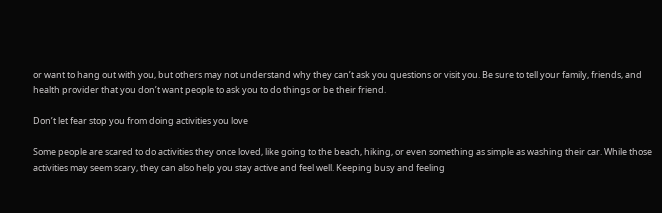or want to hang out with you, but others may not understand why they can’t ask you questions or visit you. Be sure to tell your family, friends, and health provider that you don’t want people to ask you to do things or be their friend.

Don’t let fear stop you from doing activities you love

Some people are scared to do activities they once loved, like going to the beach, hiking, or even something as simple as washing their car. While those activities may seem scary, they can also help you stay active and feel well. Keeping busy and feeling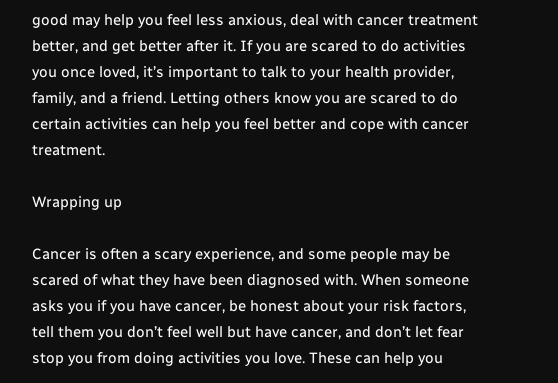good may help you feel less anxious, deal with cancer treatment better, and get better after it. If you are scared to do activities you once loved, it’s important to talk to your health provider, family, and a friend. Letting others know you are scared to do certain activities can help you feel better and cope with cancer treatment.

Wrapping up

Cancer is often a scary experience, and some people may be scared of what they have been diagnosed with. When someone asks you if you have cancer, be honest about your risk factors, tell them you don’t feel well but have cancer, and don’t let fear stop you from doing activities you love. These can help you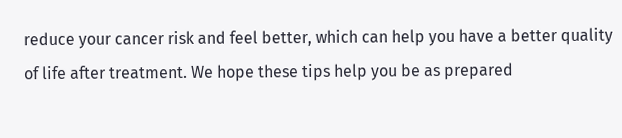reduce your cancer risk and feel better, which can help you have a better quality of life after treatment. We hope these tips help you be as prepared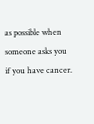as possible when someone asks you if you have cancer.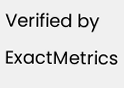Verified by ExactMetrics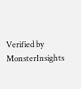Verified by MonsterInsights